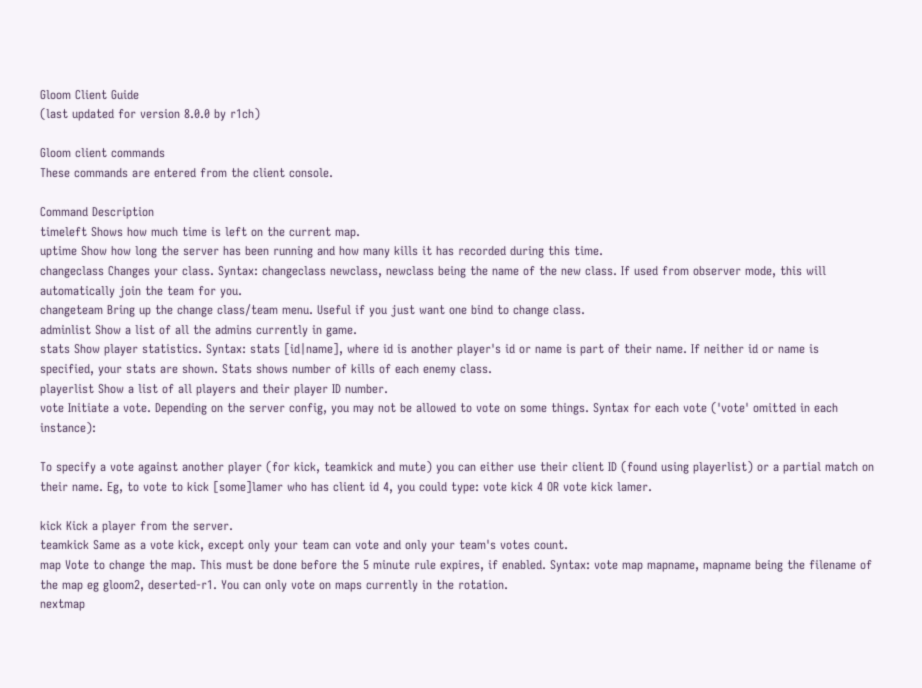Gloom Client Guide
(last updated for version 8.0.0 by r1ch)

Gloom client commands
These commands are entered from the client console.

Command Description
timeleft Shows how much time is left on the current map.
uptime Show how long the server has been running and how many kills it has recorded during this time.
changeclass Changes your class. Syntax: changeclass newclass, newclass being the name of the new class. If used from observer mode, this will automatically join the team for you.
changeteam Bring up the change class/team menu. Useful if you just want one bind to change class.
adminlist Show a list of all the admins currently in game.
stats Show player statistics. Syntax: stats [id|name], where id is another player's id or name is part of their name. If neither id or name is specified, your stats are shown. Stats shows number of kills of each enemy class.
playerlist Show a list of all players and their player ID number.
vote Initiate a vote. Depending on the server config, you may not be allowed to vote on some things. Syntax for each vote ('vote' omitted in each instance):

To specify a vote against another player (for kick, teamkick and mute) you can either use their client ID (found using playerlist) or a partial match on their name. Eg, to vote to kick [some]lamer who has client id 4, you could type: vote kick 4 OR vote kick lamer.

kick Kick a player from the server.
teamkick Same as a vote kick, except only your team can vote and only your team's votes count.
map Vote to change the map. This must be done before the 5 minute rule expires, if enabled. Syntax: vote map mapname, mapname being the filename of the map eg gloom2, deserted-r1. You can only vote on maps currently in the rotation.
nextmap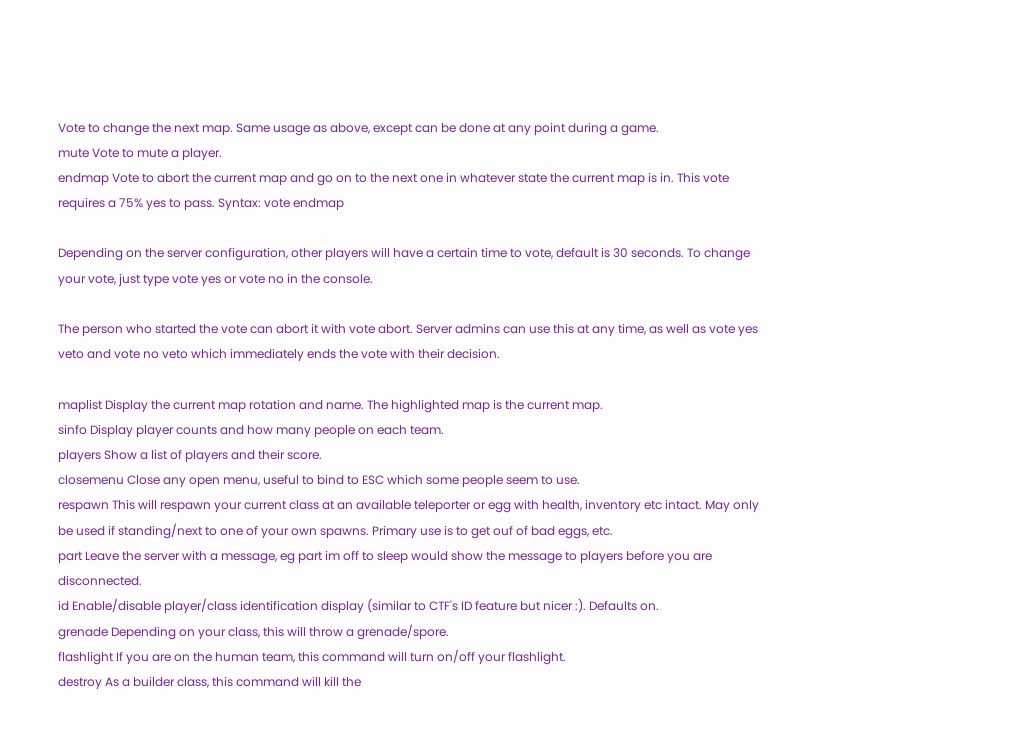Vote to change the next map. Same usage as above, except can be done at any point during a game.
mute Vote to mute a player.
endmap Vote to abort the current map and go on to the next one in whatever state the current map is in. This vote requires a 75% yes to pass. Syntax: vote endmap

Depending on the server configuration, other players will have a certain time to vote, default is 30 seconds. To change your vote, just type vote yes or vote no in the console.

The person who started the vote can abort it with vote abort. Server admins can use this at any time, as well as vote yes veto and vote no veto which immediately ends the vote with their decision.

maplist Display the current map rotation and name. The highlighted map is the current map.
sinfo Display player counts and how many people on each team.
players Show a list of players and their score.
closemenu Close any open menu, useful to bind to ESC which some people seem to use.
respawn This will respawn your current class at an available teleporter or egg with health, inventory etc intact. May only be used if standing/next to one of your own spawns. Primary use is to get ouf of bad eggs, etc.
part Leave the server with a message, eg part im off to sleep would show the message to players before you are disconnected.
id Enable/disable player/class identification display (similar to CTF's ID feature but nicer :). Defaults on.
grenade Depending on your class, this will throw a grenade/spore.
flashlight If you are on the human team, this command will turn on/off your flashlight.
destroy As a builder class, this command will kill the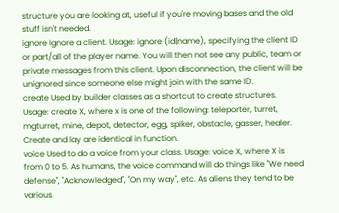structure you are looking at, useful if you're moving bases and the old stuff isn't needed.
ignore Ignore a client. Usage: ignore (id|name), specifying the client ID or part/all of the player name. You will then not see any public, team or private messages from this client. Upon disconnection, the client will be unignored since someone else might join with the same ID.
create Used by builder classes as a shortcut to create structures. Usage: create X, where x is one of the following: teleporter, turret, mgturret, mine, depot, detector, egg, spiker, obstacle, gasser, healer. Create and lay are identical in function.
voice Used to do a voice from your class. Usage: voice X, where X is from 0 to 5. As humans, the voice command will do things like "We need defense", "Acknowledged", "On my way", etc. As aliens they tend to be various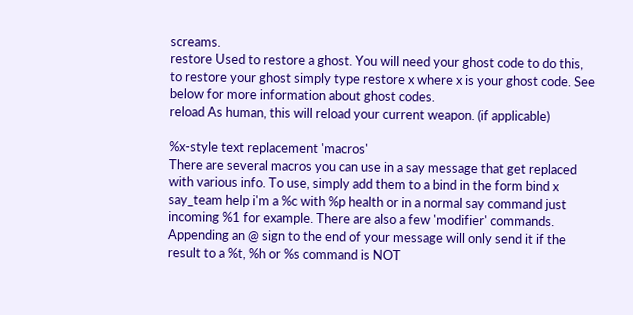screams.
restore Used to restore a ghost. You will need your ghost code to do this, to restore your ghost simply type restore x where x is your ghost code. See below for more information about ghost codes.
reload As human, this will reload your current weapon. (if applicable)

%x-style text replacement 'macros'
There are several macros you can use in a say message that get replaced with various info. To use, simply add them to a bind in the form bind x say_team help i'm a %c with %p health or in a normal say command just incoming %1 for example. There are also a few 'modifier' commands. Appending an @ sign to the end of your message will only send it if the result to a %t, %h or %s command is NOT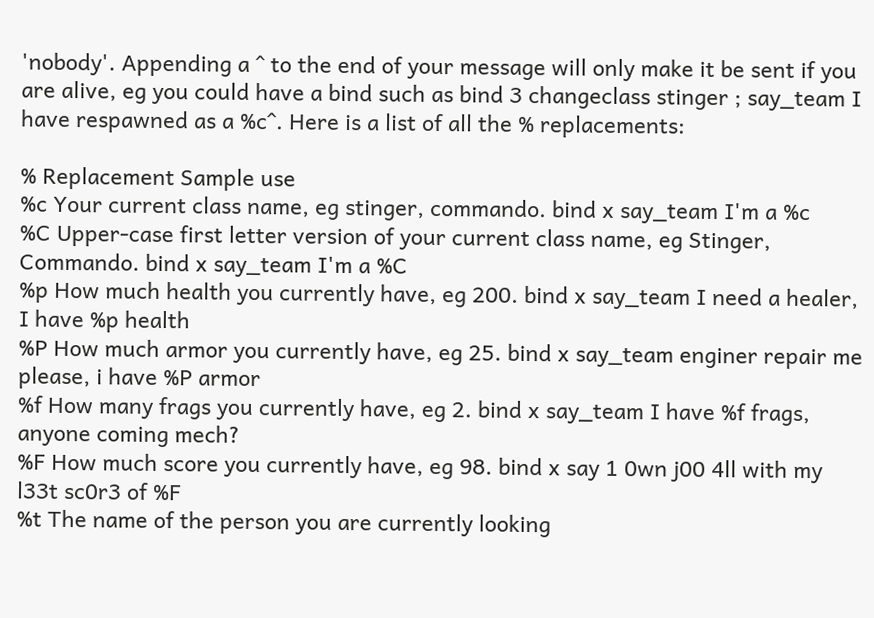'nobody'. Appending a ^ to the end of your message will only make it be sent if you are alive, eg you could have a bind such as bind 3 changeclass stinger ; say_team I have respawned as a %c^. Here is a list of all the % replacements:

% Replacement Sample use
%c Your current class name, eg stinger, commando. bind x say_team I'm a %c
%C Upper-case first letter version of your current class name, eg Stinger, Commando. bind x say_team I'm a %C
%p How much health you currently have, eg 200. bind x say_team I need a healer, I have %p health
%P How much armor you currently have, eg 25. bind x say_team enginer repair me please, i have %P armor
%f How many frags you currently have, eg 2. bind x say_team I have %f frags, anyone coming mech?
%F How much score you currently have, eg 98. bind x say 1 0wn j00 4ll with my l33t sc0r3 of %F
%t The name of the person you are currently looking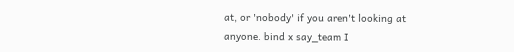at, or 'nobody' if you aren't looking at anyone. bind x say_team I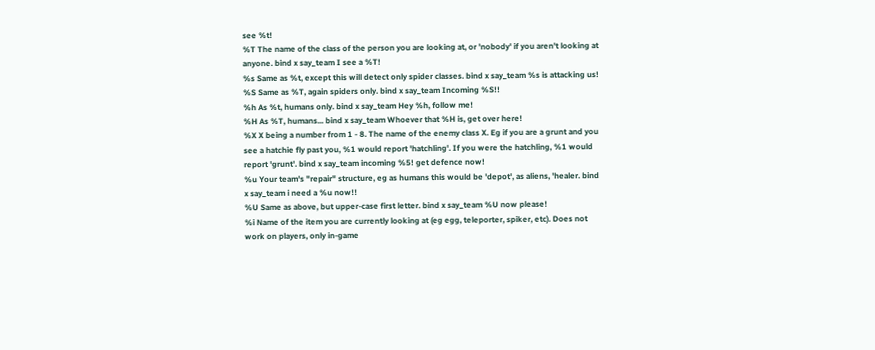see %t!
%T The name of the class of the person you are looking at, or 'nobody' if you aren't looking at anyone. bind x say_team I see a %T!
%s Same as %t, except this will detect only spider classes. bind x say_team %s is attacking us!
%S Same as %T, again spiders only. bind x say_team Incoming %S!!
%h As %t, humans only. bind x say_team Hey %h, follow me!
%H As %T, humans... bind x say_team Whoever that %H is, get over here!
%X X being a number from 1 - 8. The name of the enemy class X. Eg if you are a grunt and you see a hatchie fly past you, %1 would report 'hatchling'. If you were the hatchling, %1 would report 'grunt'. bind x say_team incoming %5! get defence now!
%u Your team's "repair" structure, eg as humans this would be 'depot', as aliens, 'healer. bind x say_team i need a %u now!!
%U Same as above, but upper-case first letter. bind x say_team %U now please!
%i Name of the item you are currently looking at (eg egg, teleporter, spiker, etc). Does not work on players, only in-game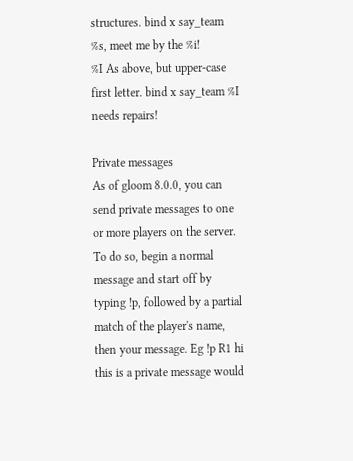structures. bind x say_team %s, meet me by the %i!
%I As above, but upper-case first letter. bind x say_team %I needs repairs!

Private messages
As of gloom 8.0.0, you can send private messages to one or more players on the server. To do so, begin a normal message and start off by typing !p, followed by a partial match of the player's name, then your message. Eg !p R1 hi this is a private message would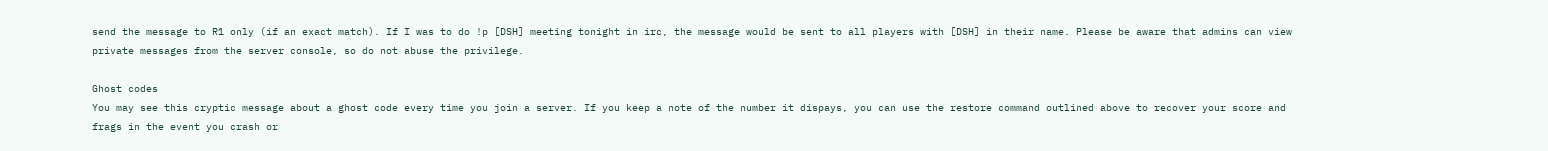send the message to R1 only (if an exact match). If I was to do !p [DSH] meeting tonight in irc, the message would be sent to all players with [DSH] in their name. Please be aware that admins can view private messages from the server console, so do not abuse the privilege.

Ghost codes
You may see this cryptic message about a ghost code every time you join a server. If you keep a note of the number it dispays, you can use the restore command outlined above to recover your score and frags in the event you crash or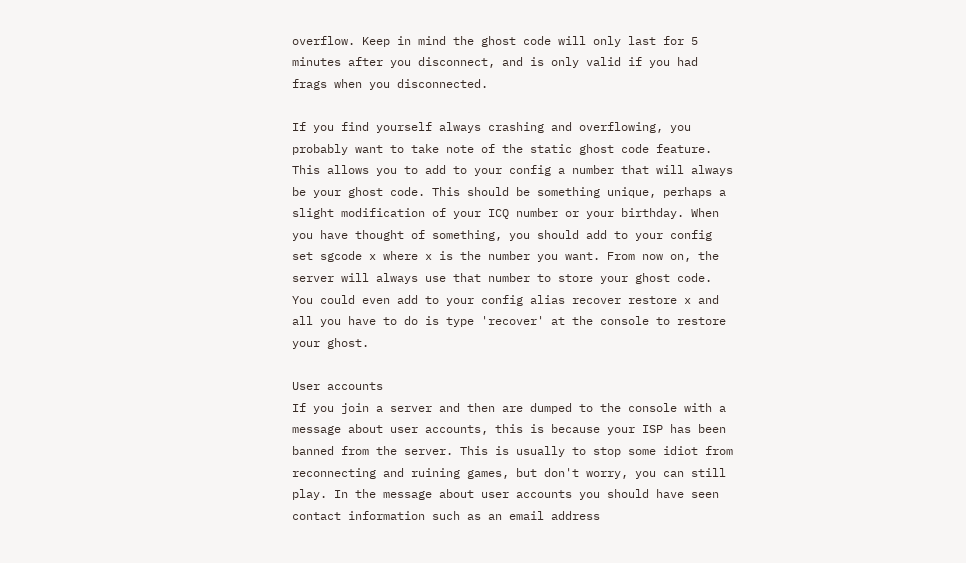overflow. Keep in mind the ghost code will only last for 5 minutes after you disconnect, and is only valid if you had frags when you disconnected.

If you find yourself always crashing and overflowing, you probably want to take note of the static ghost code feature. This allows you to add to your config a number that will always be your ghost code. This should be something unique, perhaps a slight modification of your ICQ number or your birthday. When you have thought of something, you should add to your config set sgcode x where x is the number you want. From now on, the server will always use that number to store your ghost code. You could even add to your config alias recover restore x and all you have to do is type 'recover' at the console to restore your ghost.

User accounts
If you join a server and then are dumped to the console with a message about user accounts, this is because your ISP has been banned from the server. This is usually to stop some idiot from reconnecting and ruining games, but don't worry, you can still play. In the message about user accounts you should have seen contact information such as an email address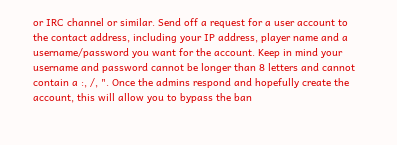or IRC channel or similar. Send off a request for a user account to the contact address, including your IP address, player name and a username/password you want for the account. Keep in mind your username and password cannot be longer than 8 letters and cannot contain a :, /, ". Once the admins respond and hopefully create the account, this will allow you to bypass the ban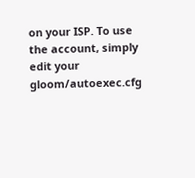on your ISP. To use the account, simply edit your gloom/autoexec.cfg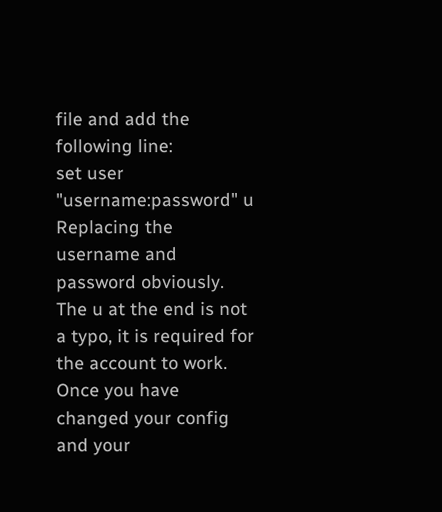file and add the following line:
set user "username:password" u
Replacing the username and password obviously. The u at the end is not a typo, it is required for the account to work. Once you have changed your config and your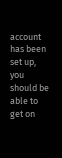account has been set up, you should be able to get on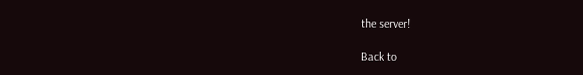the server!

Back to